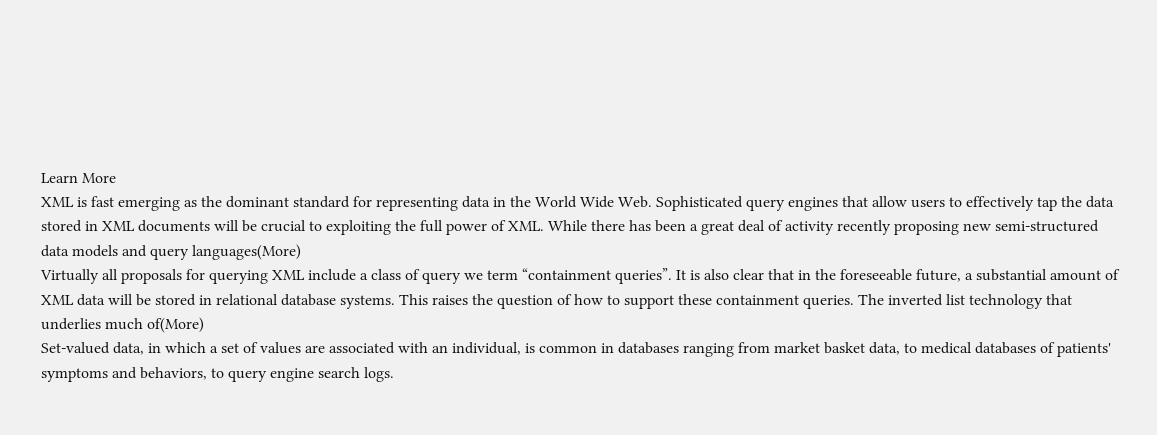Learn More
XML is fast emerging as the dominant standard for representing data in the World Wide Web. Sophisticated query engines that allow users to effectively tap the data stored in XML documents will be crucial to exploiting the full power of XML. While there has been a great deal of activity recently proposing new semi-structured data models and query languages(More)
Virtually all proposals for querying XML include a class of query we term “containment queries”. It is also clear that in the foreseeable future, a substantial amount of XML data will be stored in relational database systems. This raises the question of how to support these containment queries. The inverted list technology that underlies much of(More)
Set-valued data, in which a set of values are associated with an individual, is common in databases ranging from market basket data, to medical databases of patients' symptoms and behaviors, to query engine search logs.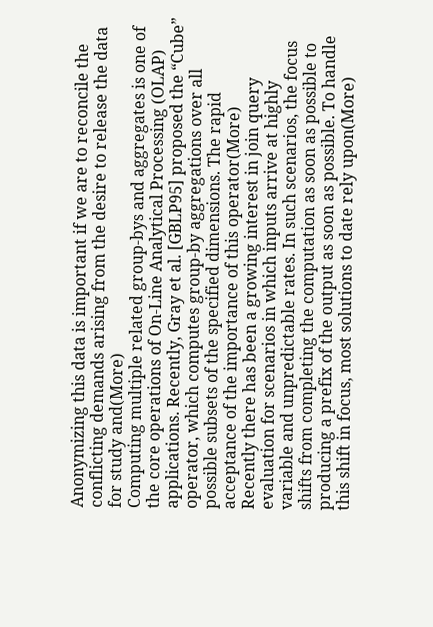Anonymizing this data is important if we are to reconcile the conflicting demands arising from the desire to release the data for study and(More)
Computing multiple related group-bys and aggregates is one of the core operations of On-Line Analytical Processing (OLAP) applications. Recently, Gray et al. [GBLP95] proposed the “Cube” operator, which computes group-by aggregations over all possible subsets of the specified dimensions. The rapid acceptance of the importance of this operator(More)
Recently there has been a growing interest in join query evaluation for scenarios in which inputs arrive at highly variable and unpredictable rates. In such scenarios, the focus shifts from completing the computation as soon as possible to producing a prefix of the output as soon as possible. To handle this shift in focus, most solutions to date rely upon(More)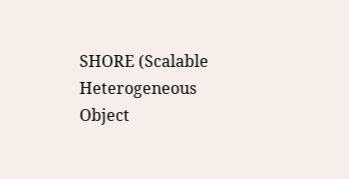SHORE (Scalable Heterogeneous Object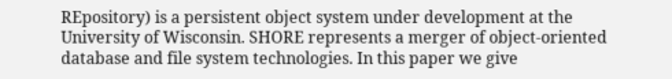REpository) is a persistent object system under development at the University of Wisconsin. SHORE represents a merger of object-oriented database and file system technologies. In this paper we give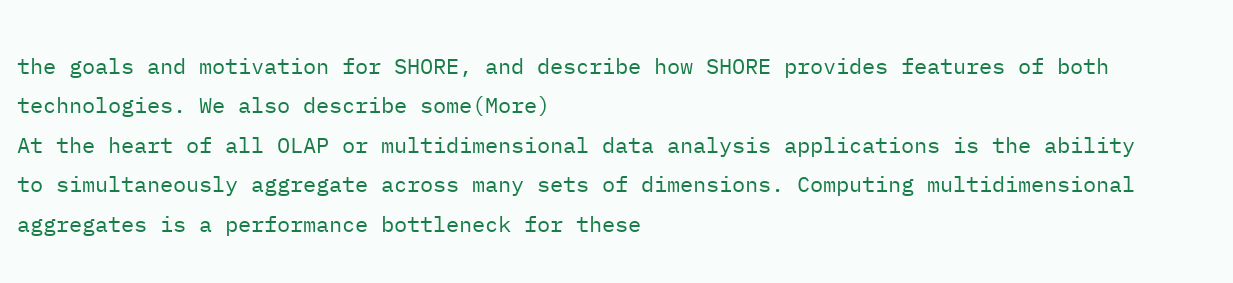the goals and motivation for SHORE, and describe how SHORE provides features of both technologies. We also describe some(More)
At the heart of all OLAP or multidimensional data analysis applications is the ability to simultaneously aggregate across many sets of dimensions. Computing multidimensional aggregates is a performance bottleneck for these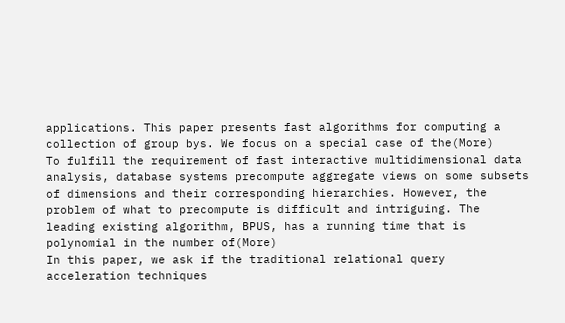applications. This paper presents fast algorithms for computing a collection of group bys. We focus on a special case of the(More)
To fulfill the requirement of fast interactive multidimensional data analysis, database systems precompute aggregate views on some subsets of dimensions and their corresponding hierarchies. However, the problem of what to precompute is difficult and intriguing. The leading existing algorithm, BPUS, has a running time that is polynomial in the number of(More)
In this paper, we ask if the traditional relational query acceleration techniques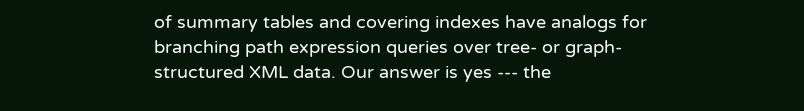of summary tables and covering indexes have analogs for branching path expression queries over tree- or graph-structured XML data. Our answer is yes --- the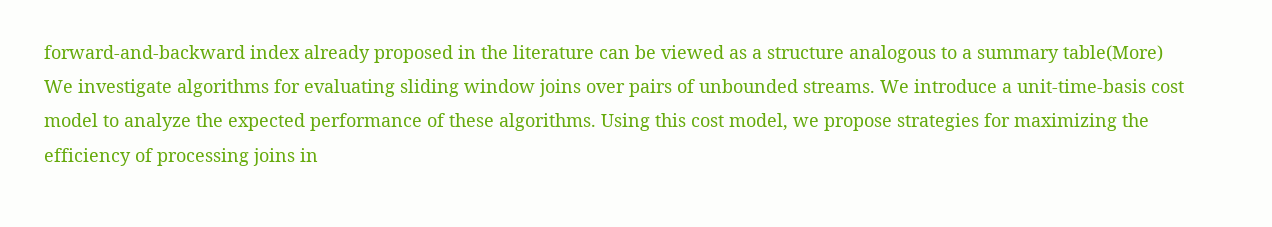forward-and-backward index already proposed in the literature can be viewed as a structure analogous to a summary table(More)
We investigate algorithms for evaluating sliding window joins over pairs of unbounded streams. We introduce a unit-time-basis cost model to analyze the expected performance of these algorithms. Using this cost model, we propose strategies for maximizing the efficiency of processing joins in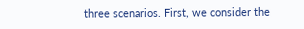three scenarios. First, we consider the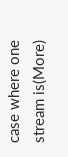case where one stream is(More)